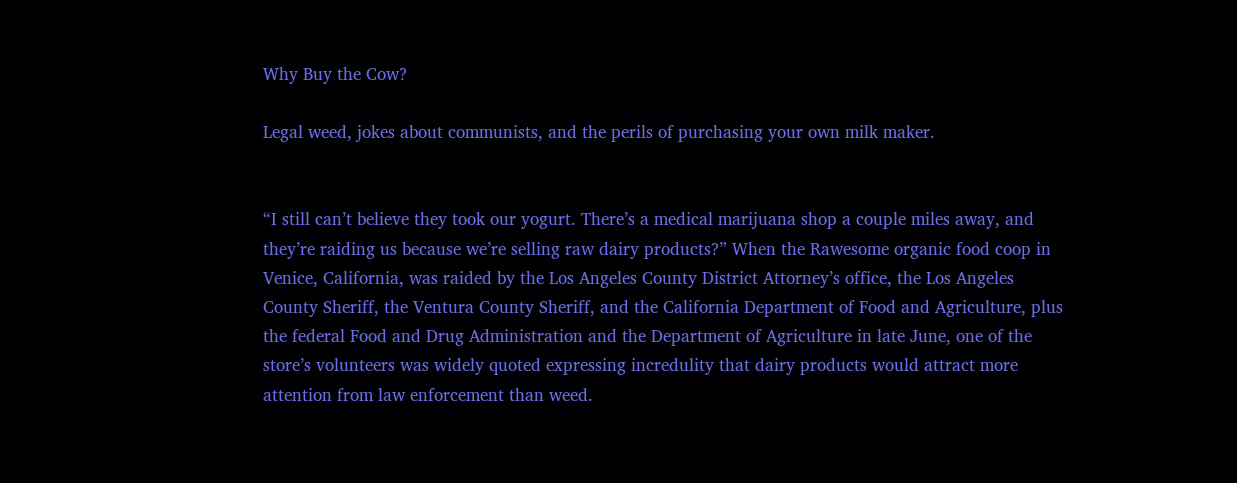Why Buy the Cow?

Legal weed, jokes about communists, and the perils of purchasing your own milk maker.


“I still can’t believe they took our yogurt. There’s a medical marijuana shop a couple miles away, and they’re raiding us because we’re selling raw dairy products?” When the Rawesome organic food coop in Venice, California, was raided by the Los Angeles County District Attorney’s office, the Los Angeles County Sheriff, the Ventura County Sheriff, and the California Department of Food and Agriculture, plus the federal Food and Drug Administration and the Department of Agriculture in late June, one of the store’s volunteers was widely quoted expressing incredulity that dairy products would attract more attention from law enforcement than weed.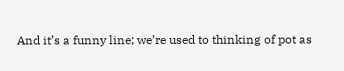And it’s a funny line; we’re used to thinking of pot as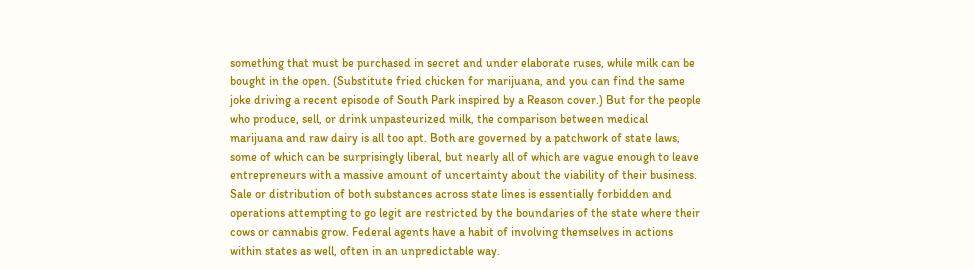something that must be purchased in secret and under elaborate ruses, while milk can be bought in the open. (Substitute fried chicken for marijuana, and you can find the same joke driving a recent episode of South Park inspired by a Reason cover.) But for the people who produce, sell, or drink unpasteurized milk, the comparison between medical marijuana and raw dairy is all too apt. Both are governed by a patchwork of state laws, some of which can be surprisingly liberal, but nearly all of which are vague enough to leave entrepreneurs with a massive amount of uncertainty about the viability of their business. Sale or distribution of both substances across state lines is essentially forbidden and operations attempting to go legit are restricted by the boundaries of the state where their cows or cannabis grow. Federal agents have a habit of involving themselves in actions within states as well, often in an unpredictable way.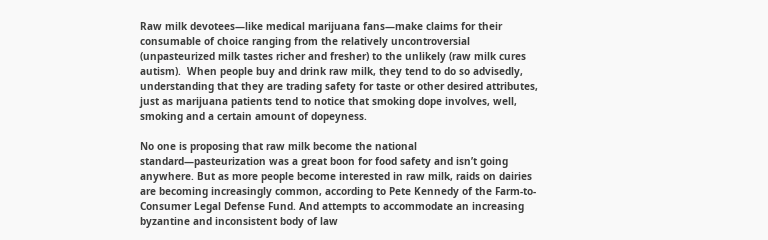Raw milk devotees—like medical marijuana fans—make claims for their consumable of choice ranging from the relatively uncontroversial (unpasteurized milk tastes richer and fresher) to the unlikely (raw milk cures autism).  When people buy and drink raw milk, they tend to do so advisedly, understanding that they are trading safety for taste or other desired attributes, just as marijuana patients tend to notice that smoking dope involves, well, smoking and a certain amount of dopeyness.

No one is proposing that raw milk become the national standard—pasteurization was a great boon for food safety and isn’t going anywhere. But as more people become interested in raw milk, raids on dairies are becoming increasingly common, according to Pete Kennedy of the Farm-to-Consumer Legal Defense Fund. And attempts to accommodate an increasing byzantine and inconsistent body of law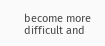become more difficult and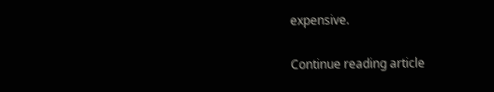expensive.

Continue reading article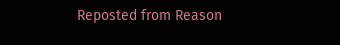Reposted from Reason